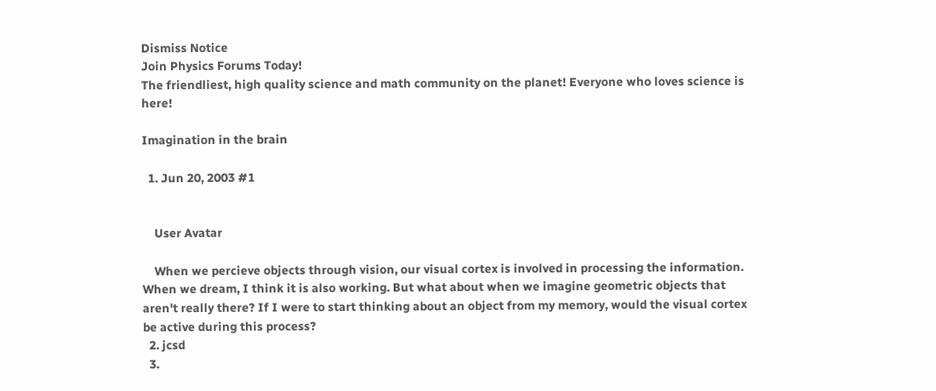Dismiss Notice
Join Physics Forums Today!
The friendliest, high quality science and math community on the planet! Everyone who loves science is here!

Imagination in the brain

  1. Jun 20, 2003 #1


    User Avatar

    When we percieve objects through vision, our visual cortex is involved in processing the information. When we dream, I think it is also working. But what about when we imagine geometric objects that aren't really there? If I were to start thinking about an object from my memory, would the visual cortex be active during this process?
  2. jcsd
  3.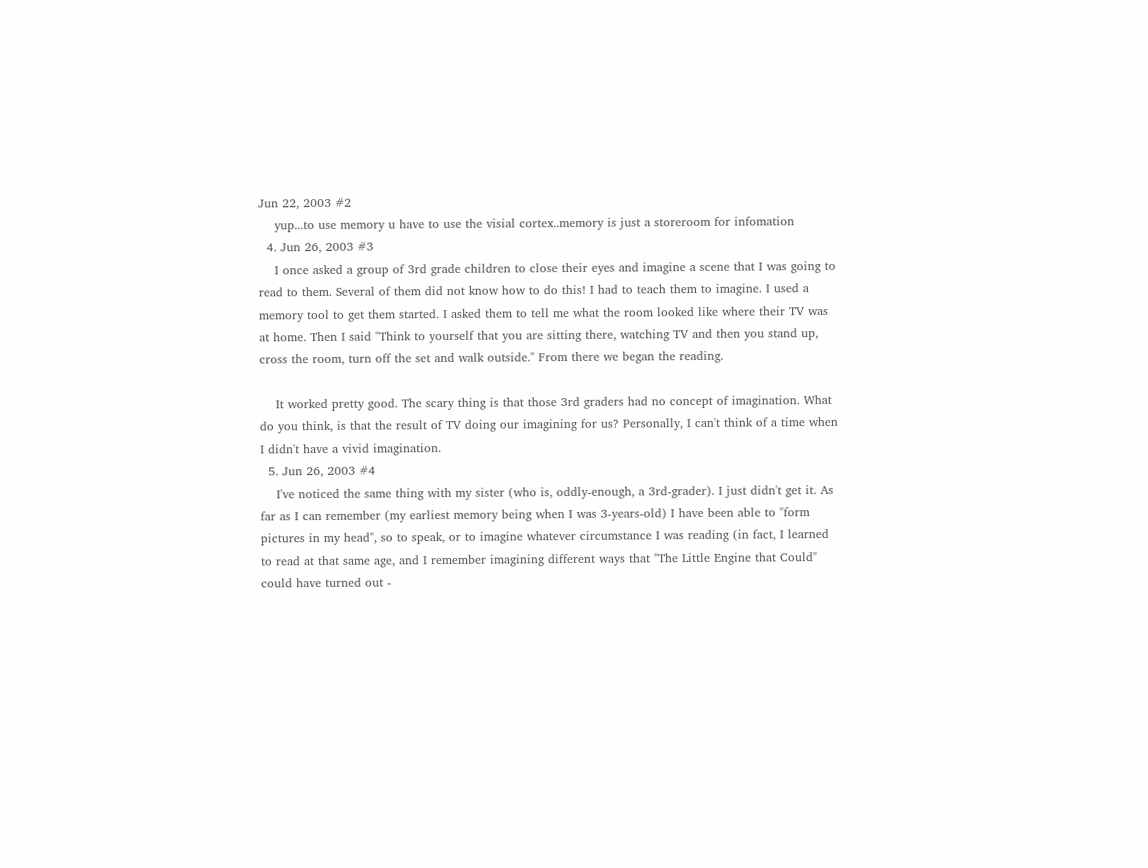Jun 22, 2003 #2
    yup...to use memory u have to use the visial cortex..memory is just a storeroom for infomation
  4. Jun 26, 2003 #3
    I once asked a group of 3rd grade children to close their eyes and imagine a scene that I was going to read to them. Several of them did not know how to do this! I had to teach them to imagine. I used a memory tool to get them started. I asked them to tell me what the room looked like where their TV was at home. Then I said "Think to yourself that you are sitting there, watching TV and then you stand up, cross the room, turn off the set and walk outside." From there we began the reading.

    It worked pretty good. The scary thing is that those 3rd graders had no concept of imagination. What do you think, is that the result of TV doing our imagining for us? Personally, I can't think of a time when I didn't have a vivid imagination.
  5. Jun 26, 2003 #4
    I've noticed the same thing with my sister (who is, oddly-enough, a 3rd-grader). I just didn't get it. As far as I can remember (my earliest memory being when I was 3-years-old) I have been able to "form pictures in my head", so to speak, or to imagine whatever circumstance I was reading (in fact, I learned to read at that same age, and I remember imagining different ways that "The Little Engine that Could" could have turned out -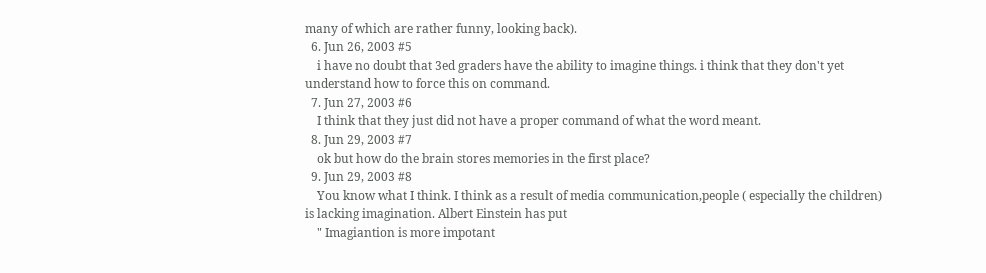many of which are rather funny, looking back).
  6. Jun 26, 2003 #5
    i have no doubt that 3ed graders have the ability to imagine things. i think that they don't yet understand how to force this on command.
  7. Jun 27, 2003 #6
    I think that they just did not have a proper command of what the word meant.
  8. Jun 29, 2003 #7
    ok but how do the brain stores memories in the first place?
  9. Jun 29, 2003 #8
    You know what I think. I think as a result of media communication,people ( especially the children) is lacking imagination. Albert Einstein has put
    " Imagiantion is more impotant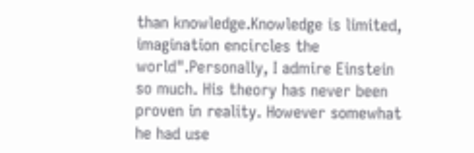than knowledge.Knowledge is limited, imagination encircles the world".Personally, I admire Einstein so much. His theory has never been proven in reality. However somewhat he had use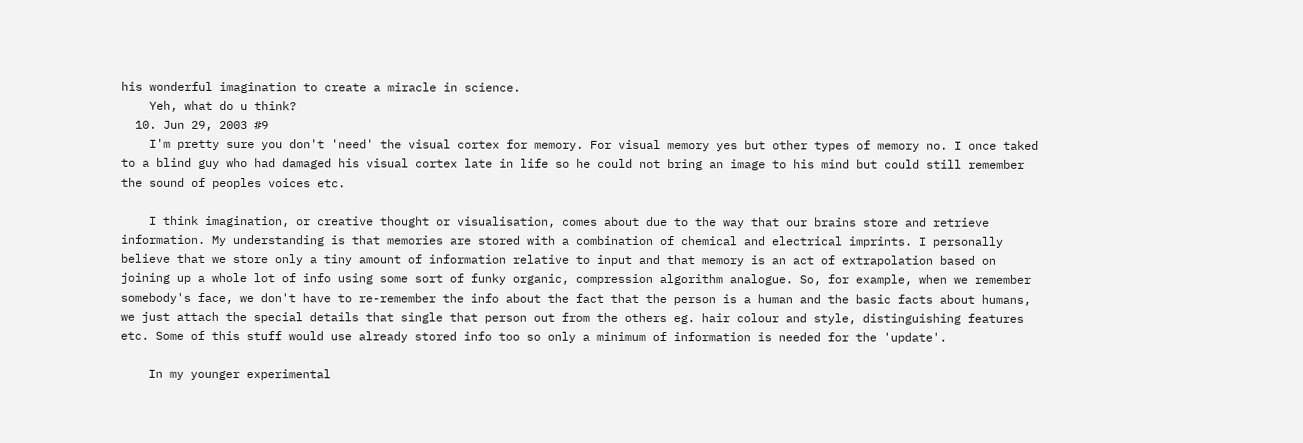his wonderful imagination to create a miracle in science.
    Yeh, what do u think?
  10. Jun 29, 2003 #9
    I'm pretty sure you don't 'need' the visual cortex for memory. For visual memory yes but other types of memory no. I once taked to a blind guy who had damaged his visual cortex late in life so he could not bring an image to his mind but could still remember the sound of peoples voices etc.

    I think imagination, or creative thought or visualisation, comes about due to the way that our brains store and retrieve information. My understanding is that memories are stored with a combination of chemical and electrical imprints. I personally believe that we store only a tiny amount of information relative to input and that memory is an act of extrapolation based on joining up a whole lot of info using some sort of funky organic, compression algorithm analogue. So, for example, when we remember somebody's face, we don't have to re-remember the info about the fact that the person is a human and the basic facts about humans, we just attach the special details that single that person out from the others eg. hair colour and style, distinguishing features etc. Some of this stuff would use already stored info too so only a minimum of information is needed for the 'update'.

    In my younger experimental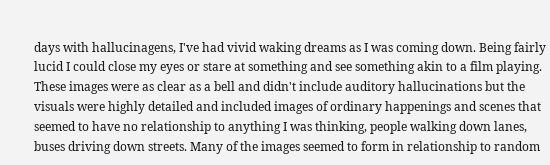days with hallucinagens, I've had vivid waking dreams as I was coming down. Being fairly lucid I could close my eyes or stare at something and see something akin to a film playing. These images were as clear as a bell and didn't include auditory hallucinations but the visuals were highly detailed and included images of ordinary happenings and scenes that seemed to have no relationship to anything I was thinking, people walking down lanes, buses driving down streets. Many of the images seemed to form in relationship to random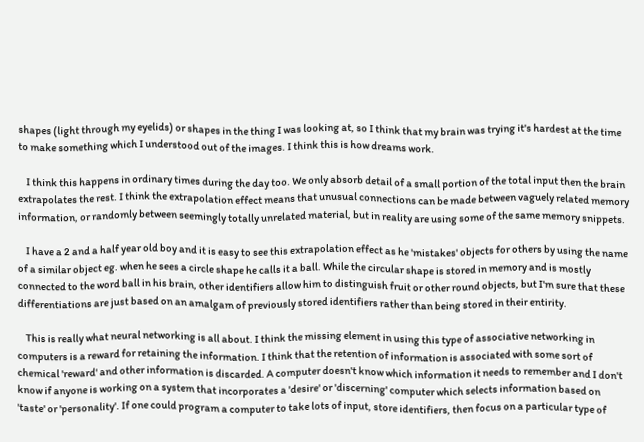shapes (light through my eyelids) or shapes in the thing I was looking at, so I think that my brain was trying it's hardest at the time to make something which I understood out of the images. I think this is how dreams work.

    I think this happens in ordinary times during the day too. We only absorb detail of a small portion of the total input then the brain extrapolates the rest. I think the extrapolation effect means that unusual connections can be made between vaguely related memory information, or randomly between seemingly totally unrelated material, but in reality are using some of the same memory snippets.

    I have a 2 and a half year old boy and it is easy to see this extrapolation effect as he 'mistakes' objects for others by using the name of a similar object eg. when he sees a circle shape he calls it a ball. While the circular shape is stored in memory and is mostly connected to the word ball in his brain, other identifiers allow him to distinguish fruit or other round objects, but I'm sure that these differentiations are just based on an amalgam of previously stored identifiers rather than being stored in their entirity.

    This is really what neural networking is all about. I think the missing element in using this type of associative networking in computers is a reward for retaining the information. I think that the retention of information is associated with some sort of chemical 'reward' and other information is discarded. A computer doesn't know which information it needs to remember and I don't know if anyone is working on a system that incorporates a 'desire' or 'discerning' computer which selects information based on 'taste' or 'personality'. If one could program a computer to take lots of input, store identifiers, then focus on a particular type of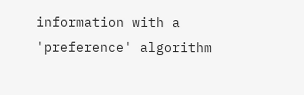information with a 'preference' algorithm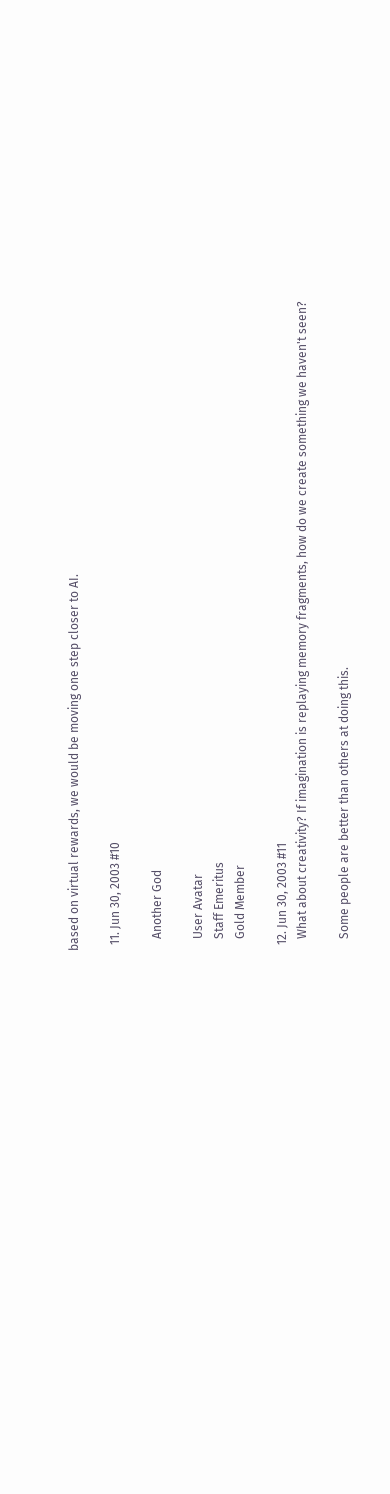based on virtual rewards, we would be moving one step closer to AI.

  11. Jun 30, 2003 #10

    Another God

    User Avatar
    Staff Emeritus
    Gold Member

  12. Jun 30, 2003 #11
    What about creativity? If imagination is replaying memory fragments, how do we create something we haven't seen?

    Some people are better than others at doing this.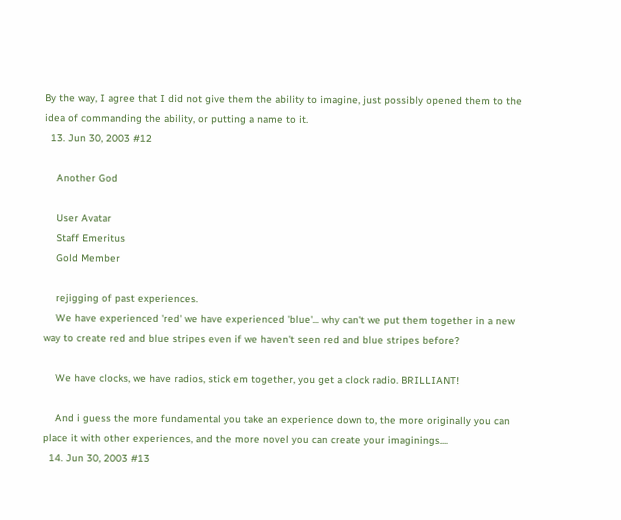By the way, I agree that I did not give them the ability to imagine, just possibly opened them to the idea of commanding the ability, or putting a name to it.
  13. Jun 30, 2003 #12

    Another God

    User Avatar
    Staff Emeritus
    Gold Member

    rejigging of past experiences.
    We have experienced 'red' we have experienced 'blue'... why can't we put them together in a new way to create red and blue stripes even if we haven't seen red and blue stripes before?

    We have clocks, we have radios, stick em together, you get a clock radio. BRILLIANT!

    And i guess the more fundamental you take an experience down to, the more originally you can place it with other experiences, and the more novel you can create your imaginings....
  14. Jun 30, 2003 #13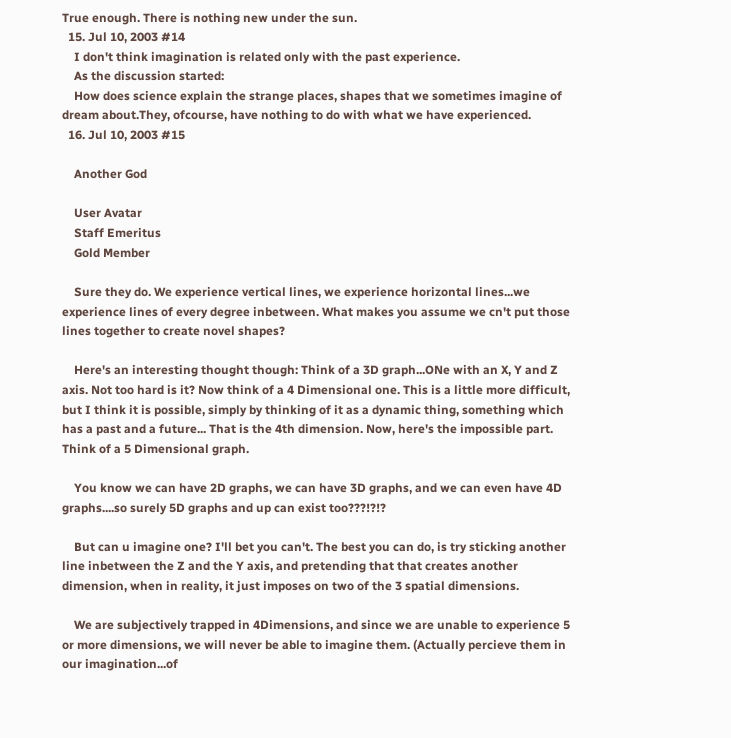True enough. There is nothing new under the sun.
  15. Jul 10, 2003 #14
    I don't think imagination is related only with the past experience.
    As the discussion started:
    How does science explain the strange places, shapes that we sometimes imagine of dream about.They, ofcourse, have nothing to do with what we have experienced.
  16. Jul 10, 2003 #15

    Another God

    User Avatar
    Staff Emeritus
    Gold Member

    Sure they do. We experience vertical lines, we experience horizontal lines...we experience lines of every degree inbetween. What makes you assume we cn't put those lines together to create novel shapes?

    Here's an interesting thought though: Think of a 3D graph...ONe with an X, Y and Z axis. Not too hard is it? Now think of a 4 Dimensional one. This is a little more difficult, but I think it is possible, simply by thinking of it as a dynamic thing, something which has a past and a future... That is the 4th dimension. Now, here's the impossible part. Think of a 5 Dimensional graph.

    You know we can have 2D graphs, we can have 3D graphs, and we can even have 4D graphs....so surely 5D graphs and up can exist too???!?!?

    But can u imagine one? I'll bet you can't. The best you can do, is try sticking another line inbetween the Z and the Y axis, and pretending that that creates another dimension, when in reality, it just imposes on two of the 3 spatial dimensions.

    We are subjectively trapped in 4Dimensions, and since we are unable to experience 5 or more dimensions, we will never be able to imagine them. (Actually percieve them in our imagination...of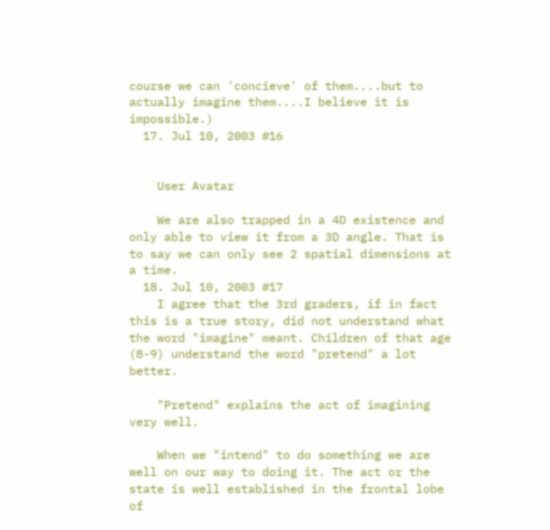course we can 'concieve' of them....but to actually imagine them....I believe it is impossible.)
  17. Jul 10, 2003 #16


    User Avatar

    We are also trapped in a 4D existence and only able to view it from a 3D angle. That is to say we can only see 2 spatial dimensions at a time.
  18. Jul 10, 2003 #17
    I agree that the 3rd graders, if in fact this is a true story, did not understand what the word "imagine" meant. Children of that age (8-9) understand the word "pretend" a lot better.

    "Pretend" explains the act of imagining very well.

    When we "intend" to do something we are well on our way to doing it. The act or the state is well established in the frontal lobe of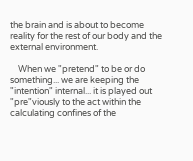the brain and is about to become reality for the rest of our body and the external environment.

    When we "pretend" to be or do something... we are keeping the "intention" internal... it is played out "pre"viously to the act within the calculating confines of the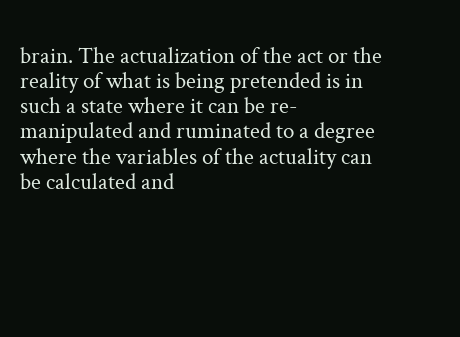brain. The actualization of the act or the reality of what is being pretended is in such a state where it can be re-manipulated and ruminated to a degree where the variables of the actuality can be calculated and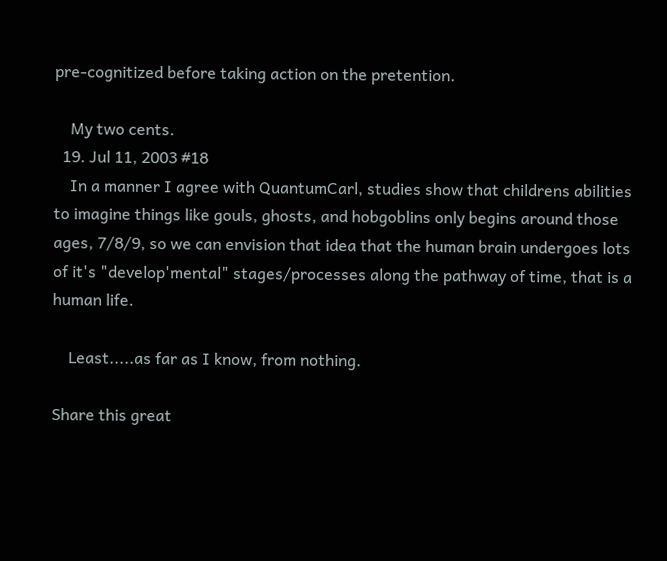pre-cognitized before taking action on the pretention.

    My two cents.
  19. Jul 11, 2003 #18
    In a manner I agree with QuantumCarl, studies show that childrens abilities to imagine things like gouls, ghosts, and hobgoblins only begins around those ages, 7/8/9, so we can envision that idea that the human brain undergoes lots of it's "develop'mental" stages/processes along the pathway of time, that is a human life.

    Least.....as far as I know, from nothing.

Share this great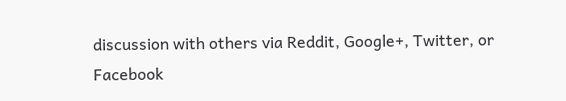discussion with others via Reddit, Google+, Twitter, or Facebook